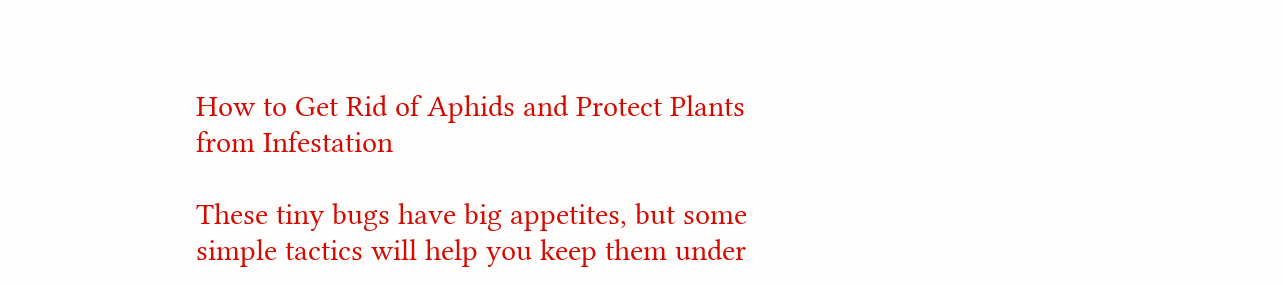How to Get Rid of Aphids and Protect Plants from Infestation

These tiny bugs have big appetites, but some simple tactics will help you keep them under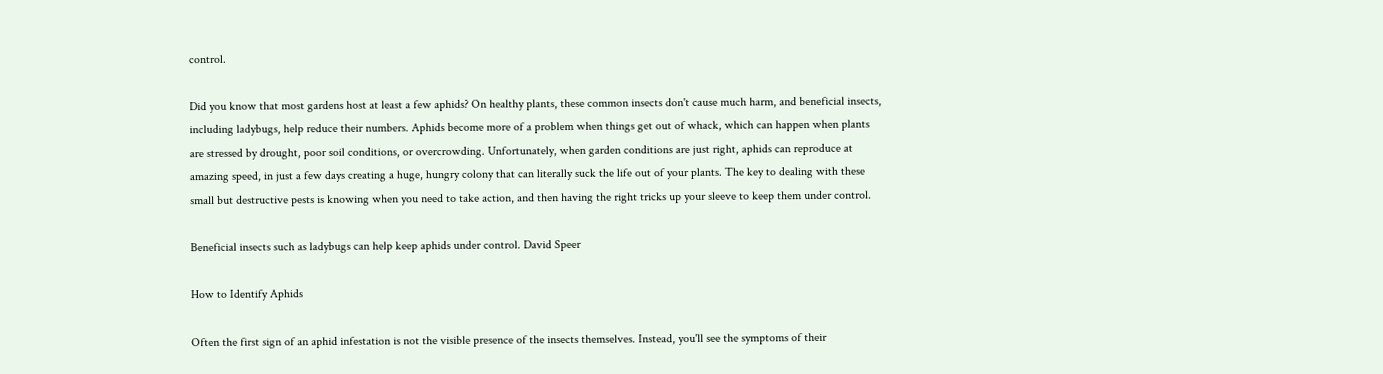control.

Did you know that most gardens host at least a few aphids? On healthy plants, these common insects don't cause much harm, and beneficial insects, including ladybugs, help reduce their numbers. Aphids become more of a problem when things get out of whack, which can happen when plants are stressed by drought, poor soil conditions, or overcrowding. Unfortunately, when garden conditions are just right, aphids can reproduce at amazing speed, in just a few days creating a huge, hungry colony that can literally suck the life out of your plants. The key to dealing with these small but destructive pests is knowing when you need to take action, and then having the right tricks up your sleeve to keep them under control.

Beneficial insects such as ladybugs can help keep aphids under control. David Speer

How to Identify Aphids

Often the first sign of an aphid infestation is not the visible presence of the insects themselves. Instead, you'll see the symptoms of their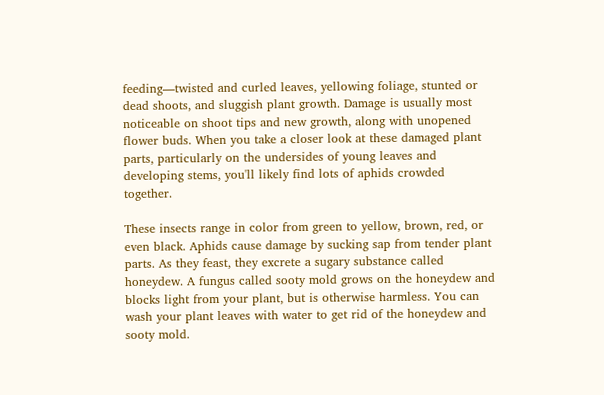feeding—twisted and curled leaves, yellowing foliage, stunted or dead shoots, and sluggish plant growth. Damage is usually most noticeable on shoot tips and new growth, along with unopened flower buds. When you take a closer look at these damaged plant parts, particularly on the undersides of young leaves and developing stems, you'll likely find lots of aphids crowded together.

These insects range in color from green to yellow, brown, red, or even black. Aphids cause damage by sucking sap from tender plant parts. As they feast, they excrete a sugary substance called honeydew. A fungus called sooty mold grows on the honeydew and blocks light from your plant, but is otherwise harmless. You can wash your plant leaves with water to get rid of the honeydew and sooty mold.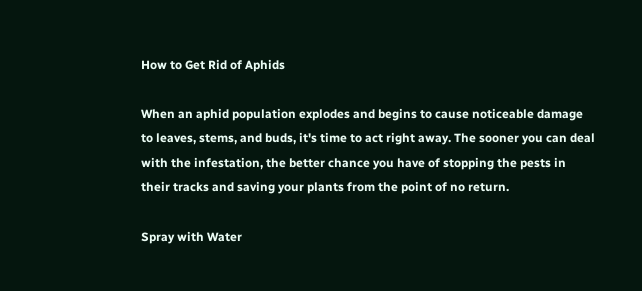How to Get Rid of Aphids

When an aphid population explodes and begins to cause noticeable damage to leaves, stems, and buds, it's time to act right away. The sooner you can deal with the infestation, the better chance you have of stopping the pests in their tracks and saving your plants from the point of no return.

Spray with Water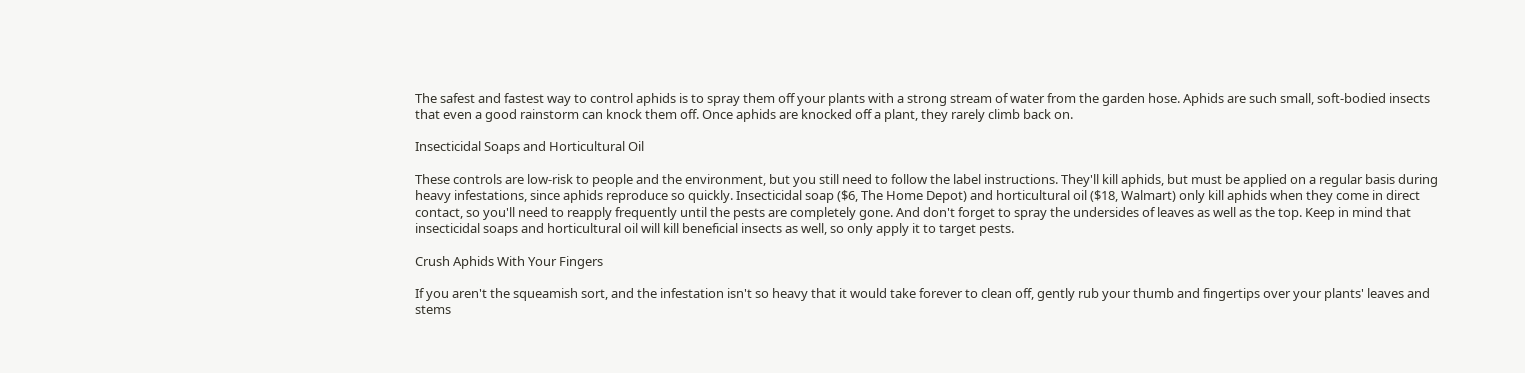The safest and fastest way to control aphids is to spray them off your plants with a strong stream of water from the garden hose. Aphids are such small, soft-bodied insects that even a good rainstorm can knock them off. Once aphids are knocked off a plant, they rarely climb back on.

Insecticidal Soaps and Horticultural Oil

These controls are low-risk to people and the environment, but you still need to follow the label instructions. They'll kill aphids, but must be applied on a regular basis during heavy infestations, since aphids reproduce so quickly. Insecticidal soap ($6, The Home Depot) and horticultural oil ($18, Walmart) only kill aphids when they come in direct contact, so you'll need to reapply frequently until the pests are completely gone. And don't forget to spray the undersides of leaves as well as the top. Keep in mind that insecticidal soaps and horticultural oil will kill beneficial insects as well, so only apply it to target pests.

Crush Aphids With Your Fingers

If you aren't the squeamish sort, and the infestation isn't so heavy that it would take forever to clean off, gently rub your thumb and fingertips over your plants' leaves and stems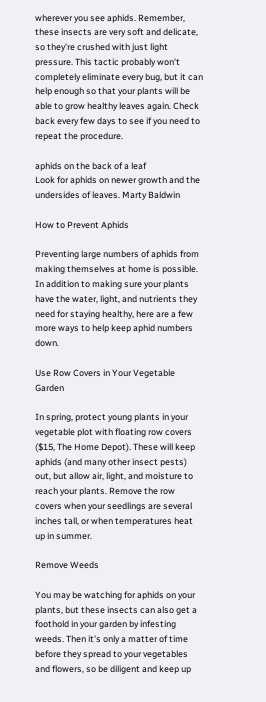wherever you see aphids. Remember, these insects are very soft and delicate, so they're crushed with just light pressure. This tactic probably won't completely eliminate every bug, but it can help enough so that your plants will be able to grow healthy leaves again. Check back every few days to see if you need to repeat the procedure.

aphids on the back of a leaf
Look for aphids on newer growth and the undersides of leaves. Marty Baldwin

How to Prevent Aphids

Preventing large numbers of aphids from making themselves at home is possible. In addition to making sure your plants have the water, light, and nutrients they need for staying healthy, here are a few more ways to help keep aphid numbers down.

Use Row Covers in Your Vegetable Garden

In spring, protect young plants in your vegetable plot with floating row covers ($15, The Home Depot). These will keep aphids (and many other insect pests) out, but allow air, light, and moisture to reach your plants. Remove the row covers when your seedlings are several inches tall, or when temperatures heat up in summer.

Remove Weeds

You may be watching for aphids on your plants, but these insects can also get a foothold in your garden by infesting weeds. Then it's only a matter of time before they spread to your vegetables and flowers, so be diligent and keep up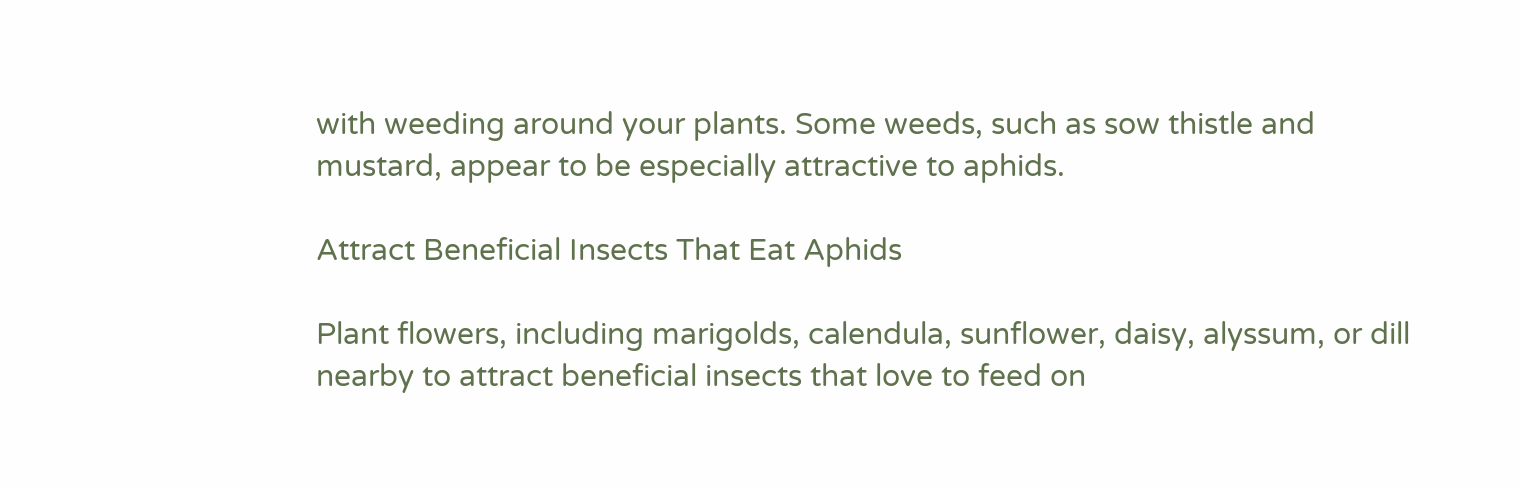with weeding around your plants. Some weeds, such as sow thistle and mustard, appear to be especially attractive to aphids.

Attract Beneficial Insects That Eat Aphids

Plant flowers, including marigolds, calendula, sunflower, daisy, alyssum, or dill nearby to attract beneficial insects that love to feed on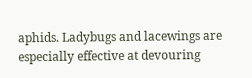aphids. Ladybugs and lacewings are especially effective at devouring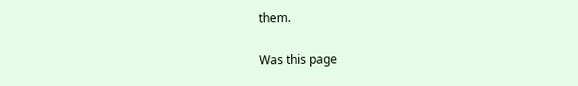them.

Was this page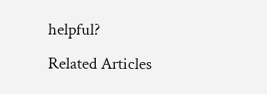helpful?
Related Articles